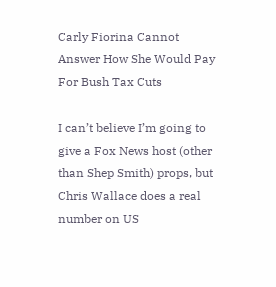Carly Fiorina Cannot Answer How She Would Pay For Bush Tax Cuts

I can’t believe I’m going to give a Fox News host (other than Shep Smith) props, but Chris Wallace does a real number on US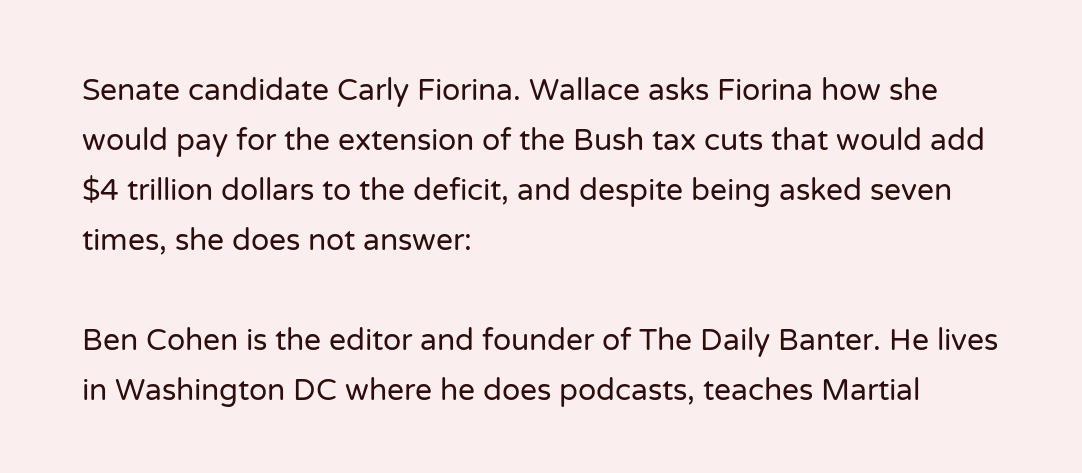Senate candidate Carly Fiorina. Wallace asks Fiorina how she would pay for the extension of the Bush tax cuts that would add $4 trillion dollars to the deficit, and despite being asked seven times, she does not answer:

Ben Cohen is the editor and founder of The Daily Banter. He lives in Washington DC where he does podcasts, teaches Martial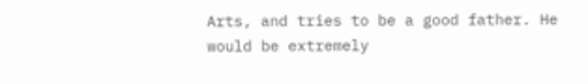Arts, and tries to be a good father. He would be extremely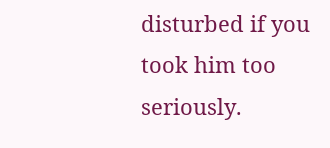disturbed if you took him too seriously.